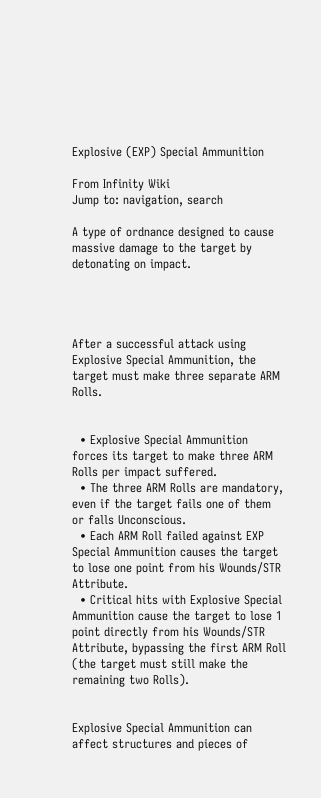Explosive (EXP) Special Ammunition

From Infinity Wiki
Jump to: navigation, search

A type of ordnance designed to cause massive damage to the target by detonating on impact.




After a successful attack using Explosive Special Ammunition, the target must make three separate ARM Rolls.


  • Explosive Special Ammunition forces its target to make three ARM Rolls per impact suffered.
  • The three ARM Rolls are mandatory, even if the target fails one of them or falls Unconscious.
  • Each ARM Roll failed against EXP Special Ammunition causes the target to lose one point from his Wounds/STR Attribute.
  • Critical hits with Explosive Special Ammunition cause the target to lose 1 point directly from his Wounds/STR Attribute, bypassing the first ARM Roll (the target must still make the remaining two Rolls).


Explosive Special Ammunition can affect structures and pieces of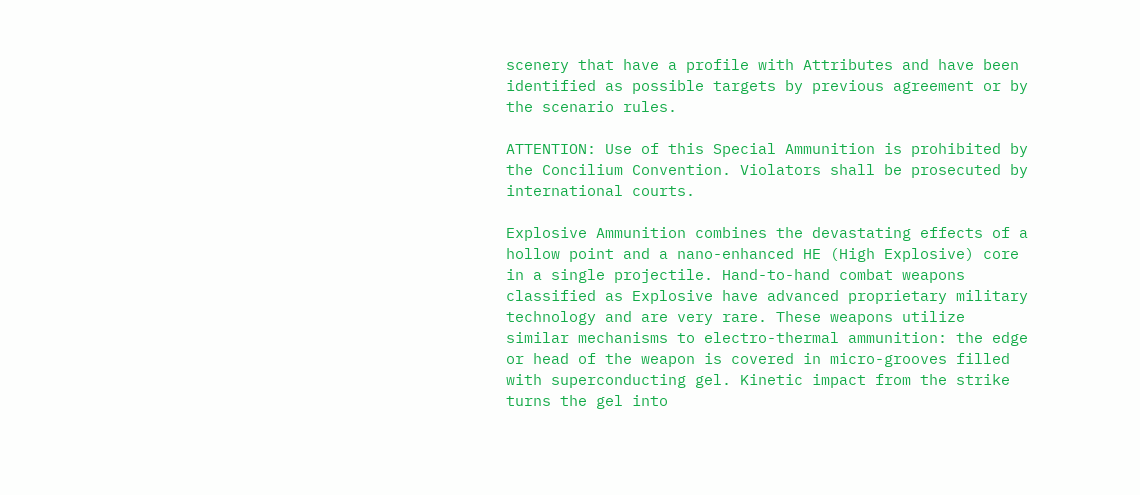scenery that have a profile with Attributes and have been identified as possible targets by previous agreement or by the scenario rules.

ATTENTION: Use of this Special Ammunition is prohibited by the Concilium Convention. Violators shall be prosecuted by international courts.

Explosive Ammunition combines the devastating effects of a hollow point and a nano-enhanced HE (High Explosive) core in a single projectile. Hand-to-hand combat weapons classified as Explosive have advanced proprietary military technology and are very rare. These weapons utilize similar mechanisms to electro-thermal ammunition: the edge or head of the weapon is covered in micro-grooves filled with superconducting gel. Kinetic impact from the strike turns the gel into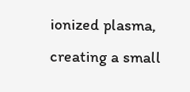ionized plasma, creating a small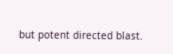but potent directed blast.